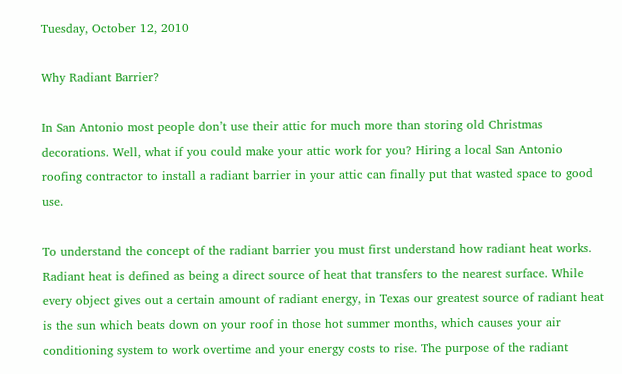Tuesday, October 12, 2010

Why Radiant Barrier?

In San Antonio most people don’t use their attic for much more than storing old Christmas decorations. Well, what if you could make your attic work for you? Hiring a local San Antonio roofing contractor to install a radiant barrier in your attic can finally put that wasted space to good use.

To understand the concept of the radiant barrier you must first understand how radiant heat works. Radiant heat is defined as being a direct source of heat that transfers to the nearest surface. While every object gives out a certain amount of radiant energy, in Texas our greatest source of radiant heat is the sun which beats down on your roof in those hot summer months, which causes your air conditioning system to work overtime and your energy costs to rise. The purpose of the radiant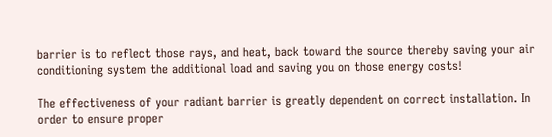barrier is to reflect those rays, and heat, back toward the source thereby saving your air conditioning system the additional load and saving you on those energy costs!

The effectiveness of your radiant barrier is greatly dependent on correct installation. In order to ensure proper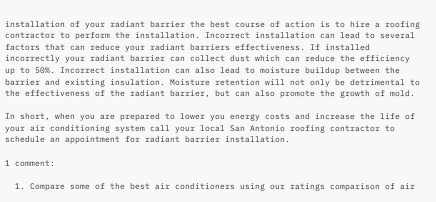installation of your radiant barrier the best course of action is to hire a roofing contractor to perform the installation. Incorrect installation can lead to several factors that can reduce your radiant barriers effectiveness. If installed incorrectly your radiant barrier can collect dust which can reduce the efficiency up to 50%. Incorrect installation can also lead to moisture buildup between the barrier and existing insulation. Moisture retention will not only be detrimental to the effectiveness of the radiant barrier, but can also promote the growth of mold.

In short, when you are prepared to lower you energy costs and increase the life of your air conditioning system call your local San Antonio roofing contractor to schedule an appointment for radiant barrier installation.

1 comment:

  1. Compare some of the best air conditioners using our ratings comparison of air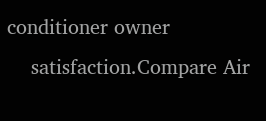conditioner owner
    satisfaction.Compare Air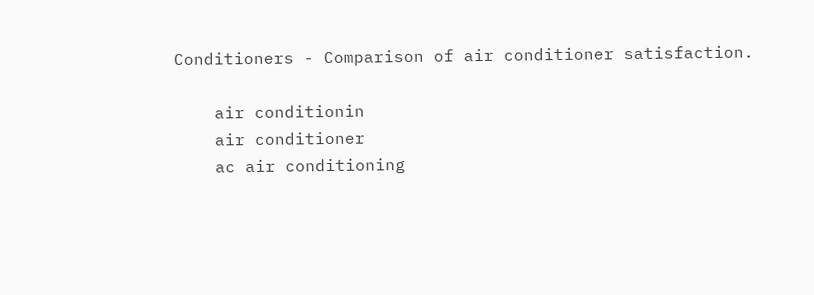Conditioners - Comparison of air conditioner satisfaction.

    air conditionin
    air conditioner
    ac air conditioning